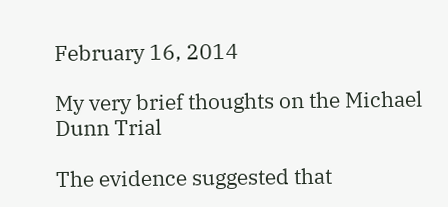February 16, 2014

My very brief thoughts on the Michael Dunn Trial

The evidence suggested that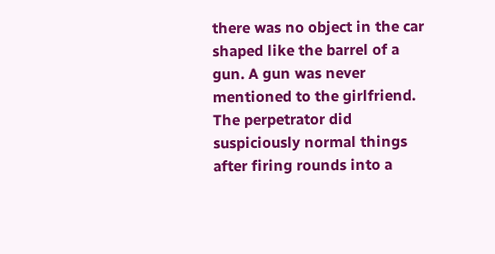there was no object in the car shaped like the barrel of a gun. A gun was never mentioned to the girlfriend. The perpetrator did suspiciously normal things after firing rounds into a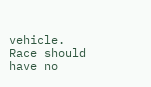vehicle. Race should have no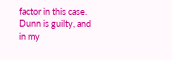factor in this case. Dunn is guilty, and in my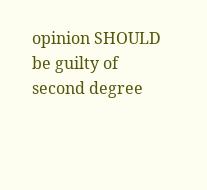opinion SHOULD be guilty of second degree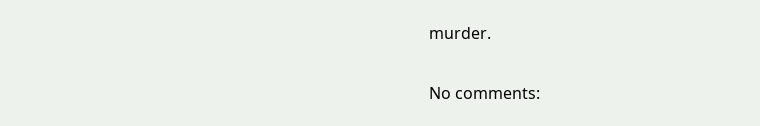murder.

No comments: